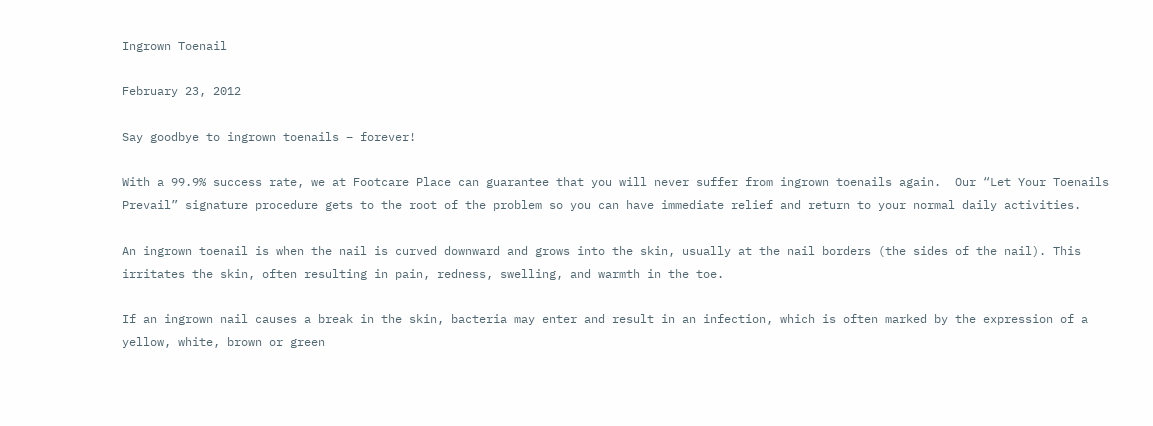Ingrown Toenail

February 23, 2012

Say goodbye to ingrown toenails – forever!

With a 99.9% success rate, we at Footcare Place can guarantee that you will never suffer from ingrown toenails again.  Our “Let Your Toenails Prevail” signature procedure gets to the root of the problem so you can have immediate relief and return to your normal daily activities.

An ingrown toenail is when the nail is curved downward and grows into the skin, usually at the nail borders (the sides of the nail). This irritates the skin, often resulting in pain, redness, swelling, and warmth in the toe.

If an ingrown nail causes a break in the skin, bacteria may enter and result in an infection, which is often marked by the expression of a yellow, white, brown or green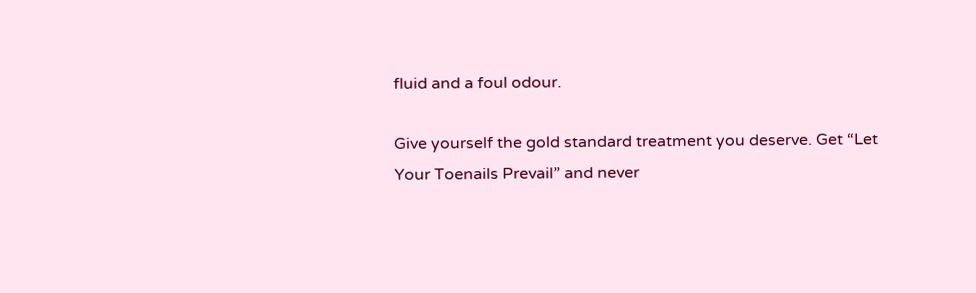fluid and a foul odour.

Give yourself the gold standard treatment you deserve. Get “Let Your Toenails Prevail” and never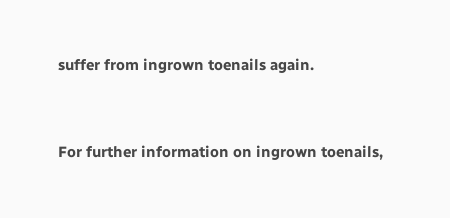suffer from ingrown toenails again.


For further information on ingrown toenails,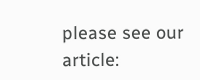please see our article: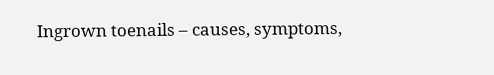Ingrown toenails – causes, symptoms,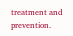treatment and prevention.